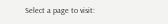Select a page to visit: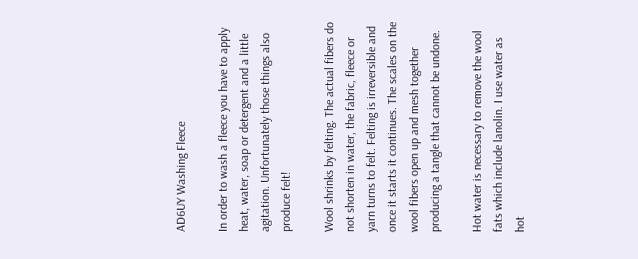AD6UY Washing Fleece

In order to wash a fleece you have to apply heat, water, soap or detergent and a little agitation. Unfortunately those things also produce felt!

Wool shrinks by felting. The actual fibers do not shorten in water, the fabric, fleece or yarn turns to felt. Felting is irreversible and once it starts it continues. The scales on the wool fibers open up and mesh together producing a tangle that cannot be undone.

Hot water is necessary to remove the wool fats which include lanolin. I use water as hot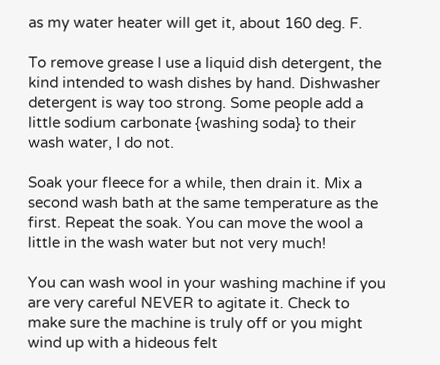as my water heater will get it, about 160 deg. F.

To remove grease I use a liquid dish detergent, the kind intended to wash dishes by hand. Dishwasher detergent is way too strong. Some people add a little sodium carbonate {washing soda} to their wash water, I do not.

Soak your fleece for a while, then drain it. Mix a second wash bath at the same temperature as the first. Repeat the soak. You can move the wool a little in the wash water but not very much!

You can wash wool in your washing machine if you are very careful NEVER to agitate it. Check to make sure the machine is truly off or you might wind up with a hideous felt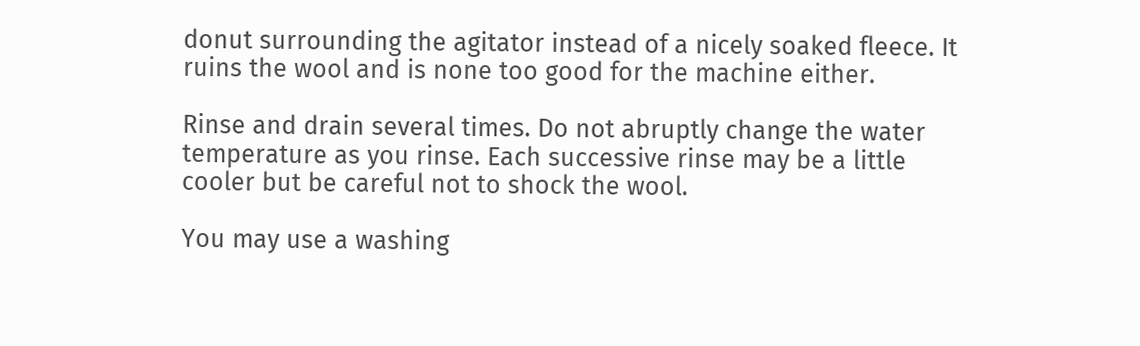donut surrounding the agitator instead of a nicely soaked fleece. It ruins the wool and is none too good for the machine either.

Rinse and drain several times. Do not abruptly change the water temperature as you rinse. Each successive rinse may be a little cooler but be careful not to shock the wool.

You may use a washing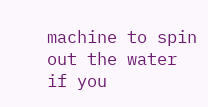machine to spin out the water if you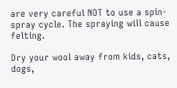are very careful NOT to use a spin-spray cycle. The spraying will cause felting.

Dry your wool away from kids, cats, dogs,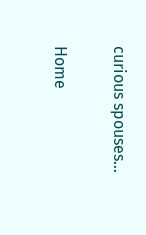curious spouses...

Home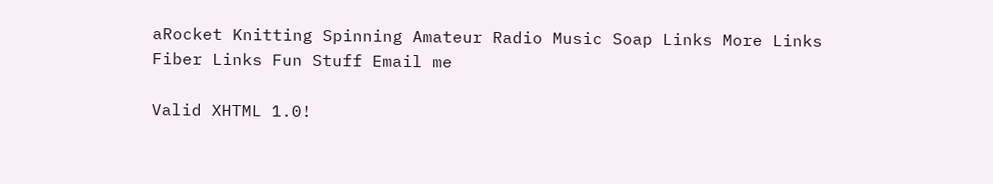aRocket Knitting Spinning Amateur Radio Music Soap Links More Links Fiber Links Fun Stuff Email me

Valid XHTML 1.0!